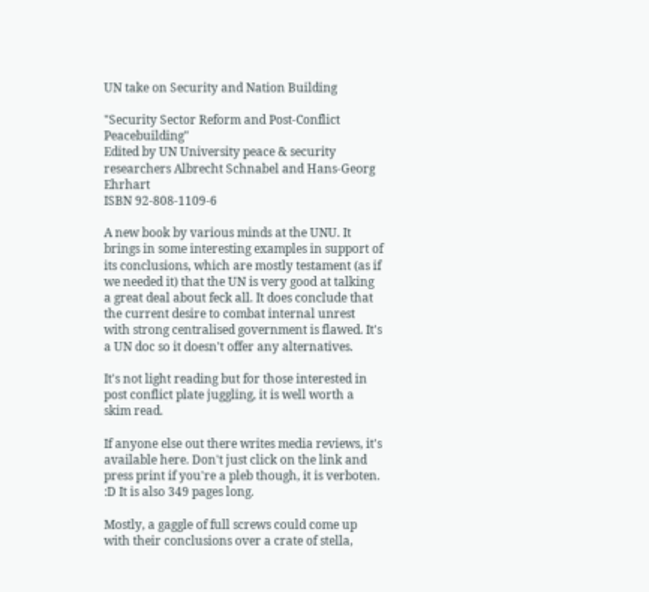UN take on Security and Nation Building

"Security Sector Reform and Post-Conflict Peacebuilding"
Edited by UN University peace & security researchers Albrecht Schnabel and Hans-Georg Ehrhart
ISBN 92-808-1109-6

A new book by various minds at the UNU. It brings in some interesting examples in support of its conclusions, which are mostly testament (as if we needed it) that the UN is very good at talking a great deal about feck all. It does conclude that the current desire to combat internal unrest with strong centralised government is flawed. It's a UN doc so it doesn't offer any alternatives.

It's not light reading but for those interested in post conflict plate juggling, it is well worth a skim read.

If anyone else out there writes media reviews, it's available here. Don't just click on the link and press print if you're a pleb though, it is verboten. :D It is also 349 pages long.

Mostly, a gaggle of full screws could come up with their conclusions over a crate of stella,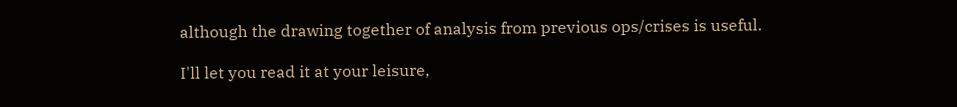although the drawing together of analysis from previous ops/crises is useful.

I'll let you read it at your leisure,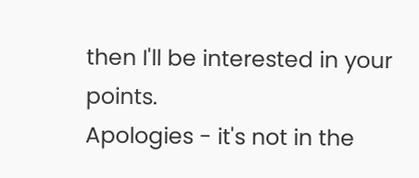then I'll be interested in your points.
Apologies - it's not in the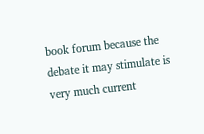book forum because the debate it may stimulate is very much current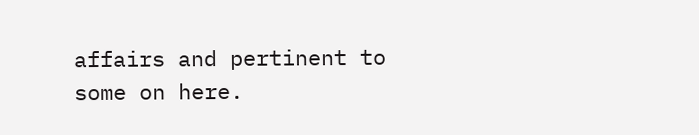affairs and pertinent to some on here.